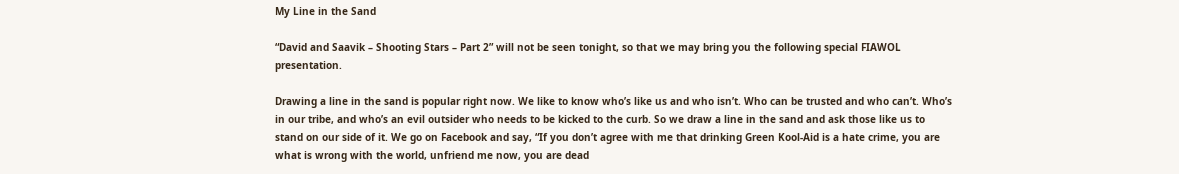My Line in the Sand

“David and Saavik – Shooting Stars – Part 2” will not be seen tonight, so that we may bring you the following special FIAWOL presentation.

Drawing a line in the sand is popular right now. We like to know who’s like us and who isn’t. Who can be trusted and who can’t. Who’s in our tribe, and who’s an evil outsider who needs to be kicked to the curb. So we draw a line in the sand and ask those like us to stand on our side of it. We go on Facebook and say, “If you don’t agree with me that drinking Green Kool-Aid is a hate crime, you are what is wrong with the world, unfriend me now, you are dead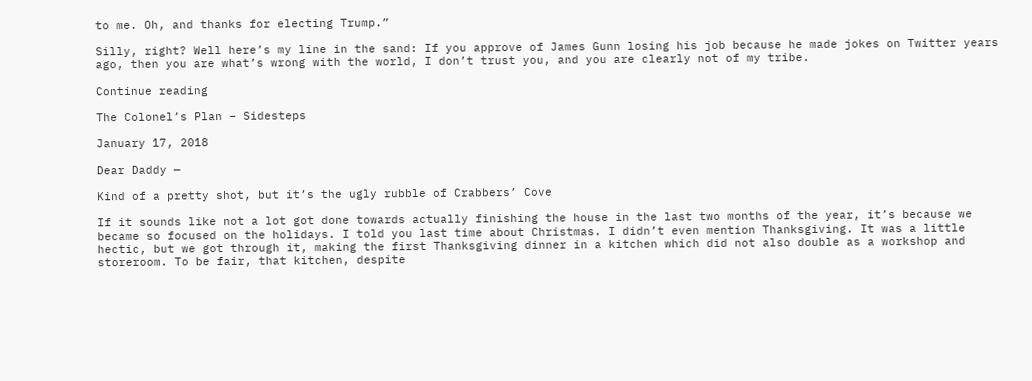to me. Oh, and thanks for electing Trump.”

Silly, right? Well here’s my line in the sand: If you approve of James Gunn losing his job because he made jokes on Twitter years ago, then you are what’s wrong with the world, I don’t trust you, and you are clearly not of my tribe.

Continue reading

The Colonel’s Plan – Sidesteps

January 17, 2018

Dear Daddy —

Kind of a pretty shot, but it’s the ugly rubble of Crabbers’ Cove

If it sounds like not a lot got done towards actually finishing the house in the last two months of the year, it’s because we became so focused on the holidays. I told you last time about Christmas. I didn’t even mention Thanksgiving. It was a little hectic, but we got through it, making the first Thanksgiving dinner in a kitchen which did not also double as a workshop and storeroom. To be fair, that kitchen, despite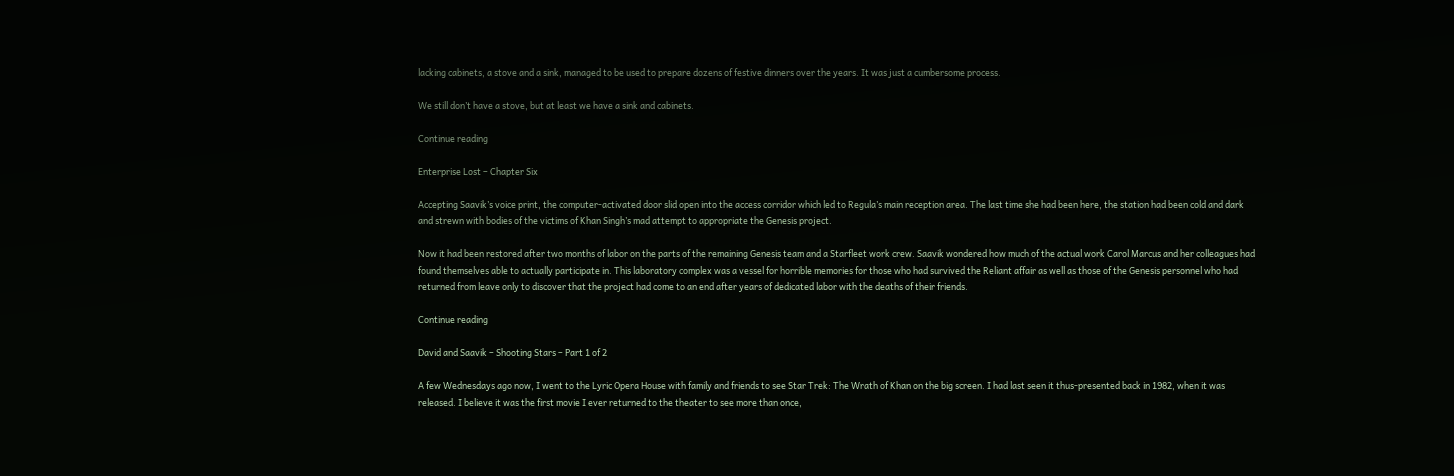lacking cabinets, a stove and a sink, managed to be used to prepare dozens of festive dinners over the years. It was just a cumbersome process.

We still don’t have a stove, but at least we have a sink and cabinets.

Continue reading

Enterprise Lost – Chapter Six

Accepting Saavik’s voice print, the computer-activated door slid open into the access corridor which led to Regula’s main reception area. The last time she had been here, the station had been cold and dark and strewn with bodies of the victims of Khan Singh’s mad attempt to appropriate the Genesis project.

Now it had been restored after two months of labor on the parts of the remaining Genesis team and a Starfleet work crew. Saavik wondered how much of the actual work Carol Marcus and her colleagues had found themselves able to actually participate in. This laboratory complex was a vessel for horrible memories for those who had survived the Reliant affair as well as those of the Genesis personnel who had returned from leave only to discover that the project had come to an end after years of dedicated labor with the deaths of their friends.

Continue reading

David and Saavik – Shooting Stars – Part 1 of 2

A few Wednesdays ago now, I went to the Lyric Opera House with family and friends to see Star Trek: The Wrath of Khan on the big screen. I had last seen it thus-presented back in 1982, when it was released. I believe it was the first movie I ever returned to the theater to see more than once,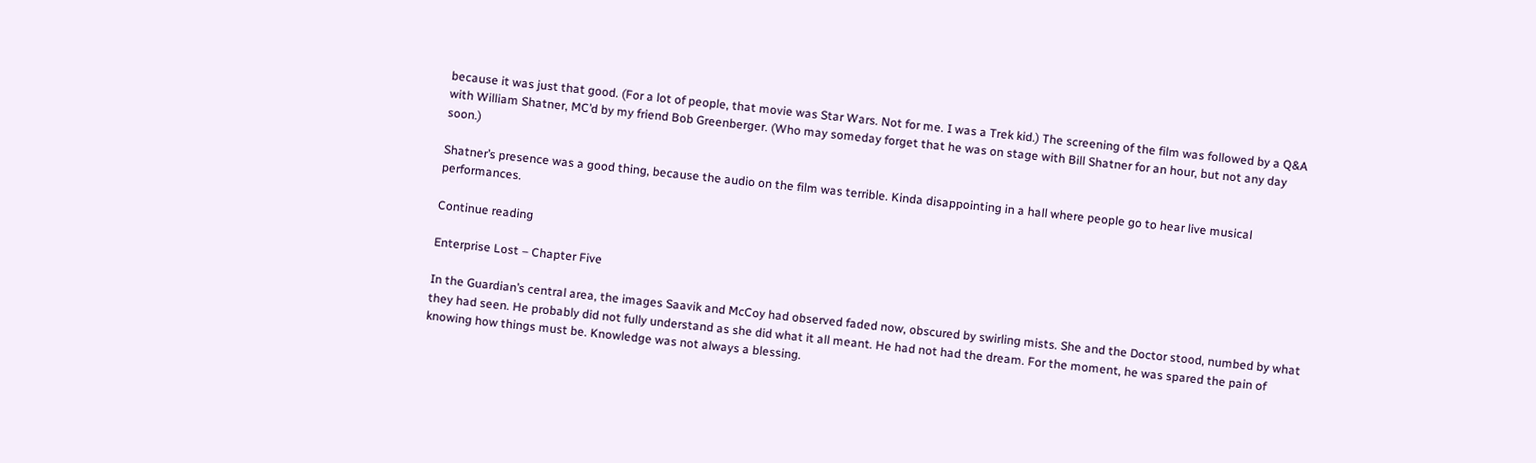because it was just that good. (For a lot of people, that movie was Star Wars. Not for me. I was a Trek kid.) The screening of the film was followed by a Q&A with William Shatner, MC’d by my friend Bob Greenberger. (Who may someday forget that he was on stage with Bill Shatner for an hour, but not any day soon.)

Shatner’s presence was a good thing, because the audio on the film was terrible. Kinda disappointing in a hall where people go to hear live musical performances.

Continue reading

Enterprise Lost – Chapter Five

In the Guardian’s central area, the images Saavik and McCoy had observed faded now, obscured by swirling mists. She and the Doctor stood, numbed by what they had seen. He probably did not fully understand as she did what it all meant. He had not had the dream. For the moment, he was spared the pain of knowing how things must be. Knowledge was not always a blessing.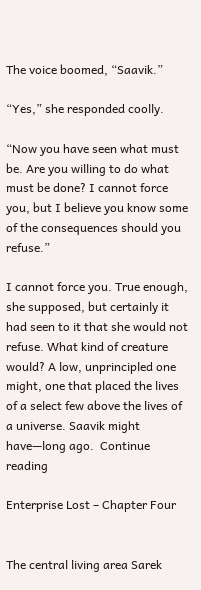The voice boomed, “Saavik.”

“Yes,” she responded coolly.

“Now you have seen what must be. Are you willing to do what must be done? I cannot force you, but I believe you know some of the consequences should you refuse.”

I cannot force you. True enough, she supposed, but certainly it had seen to it that she would not refuse. What kind of creature would? A low, unprincipled one might, one that placed the lives of a select few above the lives of a universe. Saavik might have—long ago.  Continue reading

Enterprise Lost – Chapter Four


The central living area Sarek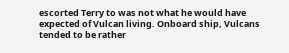escorted Terry to was not what he would have expected of Vulcan living. Onboard ship, Vulcans tended to be rather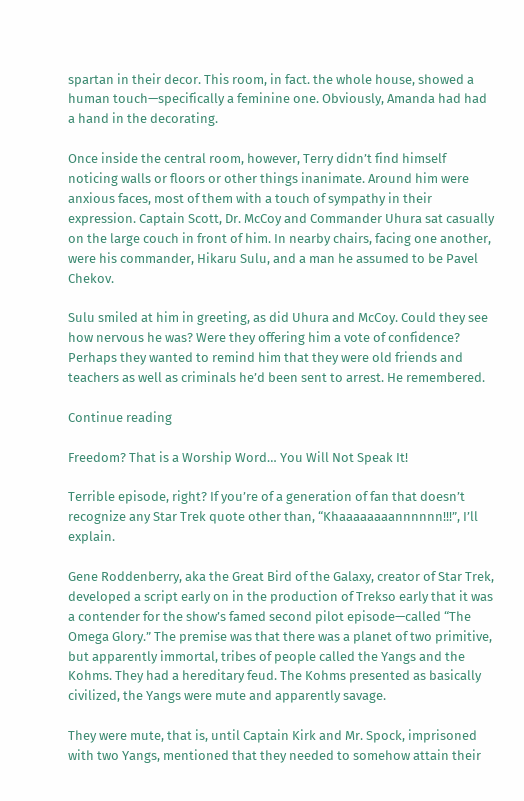spartan in their decor. This room, in fact. the whole house, showed a human touch—specifically a feminine one. Obviously, Amanda had had a hand in the decorating.

Once inside the central room, however, Terry didn’t find himself noticing walls or floors or other things inanimate. Around him were anxious faces, most of them with a touch of sympathy in their expression. Captain Scott, Dr. McCoy and Commander Uhura sat casually on the large couch in front of him. In nearby chairs, facing one another, were his commander, Hikaru Sulu, and a man he assumed to be Pavel Chekov.

Sulu smiled at him in greeting, as did Uhura and McCoy. Could they see how nervous he was? Were they offering him a vote of confidence? Perhaps they wanted to remind him that they were old friends and teachers as well as criminals he’d been sent to arrest. He remembered.

Continue reading

Freedom? That is a Worship Word… You Will Not Speak It!

Terrible episode, right? If you’re of a generation of fan that doesn’t recognize any Star Trek quote other than, “Khaaaaaaaannnnnn!!!”, I’ll explain.

Gene Roddenberry, aka the Great Bird of the Galaxy, creator of Star Trek, developed a script early on in the production of Trekso early that it was a contender for the show’s famed second pilot episode—called “The Omega Glory.” The premise was that there was a planet of two primitive, but apparently immortal, tribes of people called the Yangs and the Kohms. They had a hereditary feud. The Kohms presented as basically civilized, the Yangs were mute and apparently savage.

They were mute, that is, until Captain Kirk and Mr. Spock, imprisoned with two Yangs, mentioned that they needed to somehow attain their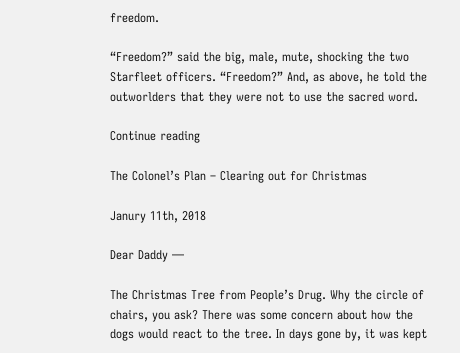freedom.

“Freedom?” said the big, male, mute, shocking the two Starfleet officers. “Freedom?” And, as above, he told the outworlders that they were not to use the sacred word.

Continue reading

The Colonel’s Plan – Clearing out for Christmas

Janury 11th, 2018

Dear Daddy —

The Christmas Tree from People’s Drug. Why the circle of chairs, you ask? There was some concern about how the dogs would react to the tree. In days gone by, it was kept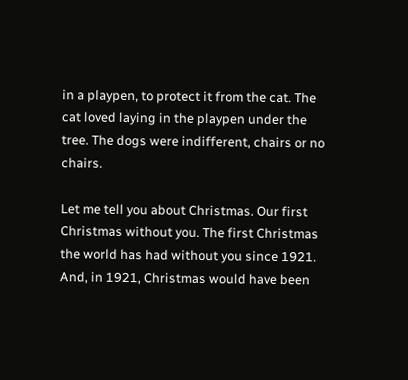in a playpen, to protect it from the cat. The cat loved laying in the playpen under the tree. The dogs were indifferent, chairs or no chairs.

Let me tell you about Christmas. Our first Christmas without you. The first Christmas the world has had without you since 1921. And, in 1921, Christmas would have been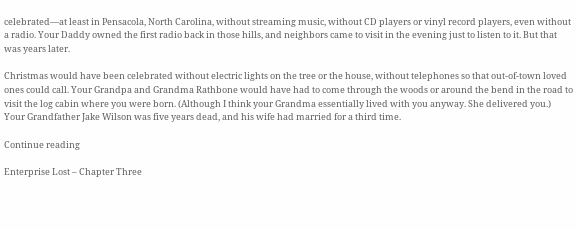celebrated—at least in Pensacola, North Carolina, without streaming music, without CD players or vinyl record players, even without a radio. Your Daddy owned the first radio back in those hills, and neighbors came to visit in the evening just to listen to it. But that was years later.

Christmas would have been celebrated without electric lights on the tree or the house, without telephones so that out-of-town loved ones could call. Your Grandpa and Grandma Rathbone would have had to come through the woods or around the bend in the road to visit the log cabin where you were born. (Although I think your Grandma essentially lived with you anyway. She delivered you.) Your Grandfather Jake Wilson was five years dead, and his wife had married for a third time.

Continue reading

Enterprise Lost – Chapter Three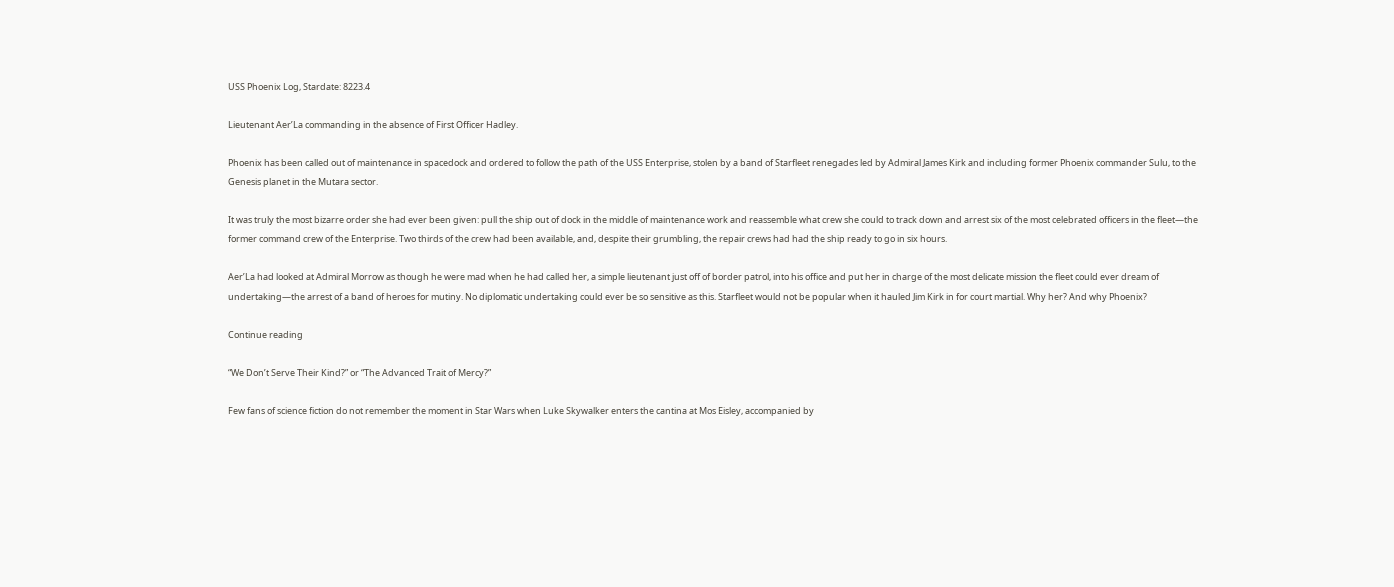USS Phoenix Log, Stardate: 8223.4

Lieutenant Aer’La commanding in the absence of First Officer Hadley.

Phoenix has been called out of maintenance in spacedock and ordered to follow the path of the USS Enterprise, stolen by a band of Starfleet renegades led by Admiral James Kirk and including former Phoenix commander Sulu, to the Genesis planet in the Mutara sector.

It was truly the most bizarre order she had ever been given: pull the ship out of dock in the middle of maintenance work and reassemble what crew she could to track down and arrest six of the most celebrated officers in the fleet—the former command crew of the Enterprise. Two thirds of the crew had been available, and, despite their grumbling, the repair crews had had the ship ready to go in six hours.

Aer’La had looked at Admiral Morrow as though he were mad when he had called her, a simple lieutenant just off of border patrol, into his office and put her in charge of the most delicate mission the fleet could ever dream of undertaking—the arrest of a band of heroes for mutiny. No diplomatic undertaking could ever be so sensitive as this. Starfleet would not be popular when it hauled Jim Kirk in for court martial. Why her? And why Phoenix?

Continue reading

“We Don’t Serve Their Kind?” or “The Advanced Trait of Mercy?”

Few fans of science fiction do not remember the moment in Star Wars when Luke Skywalker enters the cantina at Mos Eisley, accompanied by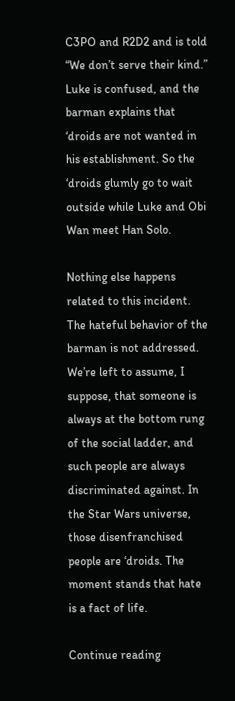C3PO and R2D2 and is told “We don’t serve their kind.” Luke is confused, and the barman explains that ‘droids are not wanted in his establishment. So the ‘droids glumly go to wait outside while Luke and Obi Wan meet Han Solo.

Nothing else happens related to this incident. The hateful behavior of the barman is not addressed. We’re left to assume, I suppose, that someone is always at the bottom rung of the social ladder, and such people are always discriminated against. In the Star Wars universe, those disenfranchised people are ‘droids. The moment stands that hate is a fact of life.

Continue reading